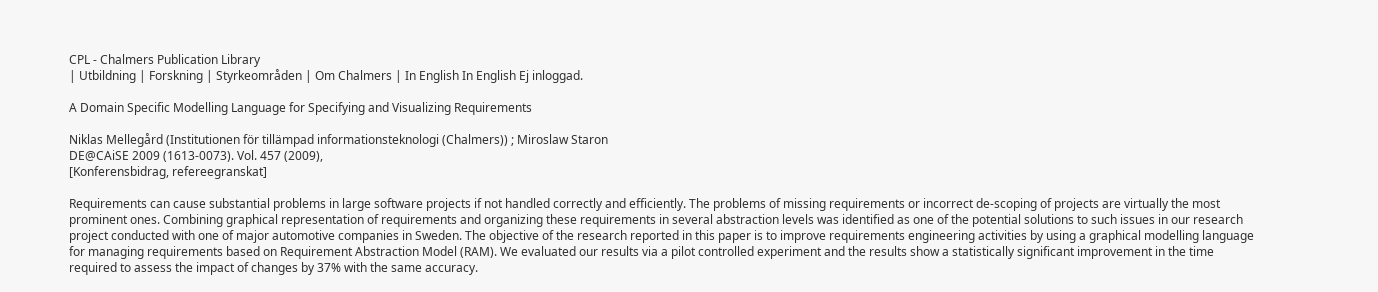CPL - Chalmers Publication Library
| Utbildning | Forskning | Styrkeområden | Om Chalmers | In English In English Ej inloggad.

A Domain Specific Modelling Language for Specifying and Visualizing Requirements

Niklas Mellegård (Institutionen för tillämpad informationsteknologi (Chalmers)) ; Miroslaw Staron
DE@CAiSE 2009 (1613-0073). Vol. 457 (2009),
[Konferensbidrag, refereegranskat]

Requirements can cause substantial problems in large software projects if not handled correctly and efficiently. The problems of missing requirements or incorrect de-scoping of projects are virtually the most prominent ones. Combining graphical representation of requirements and organizing these requirements in several abstraction levels was identified as one of the potential solutions to such issues in our research project conducted with one of major automotive companies in Sweden. The objective of the research reported in this paper is to improve requirements engineering activities by using a graphical modelling language for managing requirements based on Requirement Abstraction Model (RAM). We evaluated our results via a pilot controlled experiment and the results show a statistically significant improvement in the time required to assess the impact of changes by 37% with the same accuracy.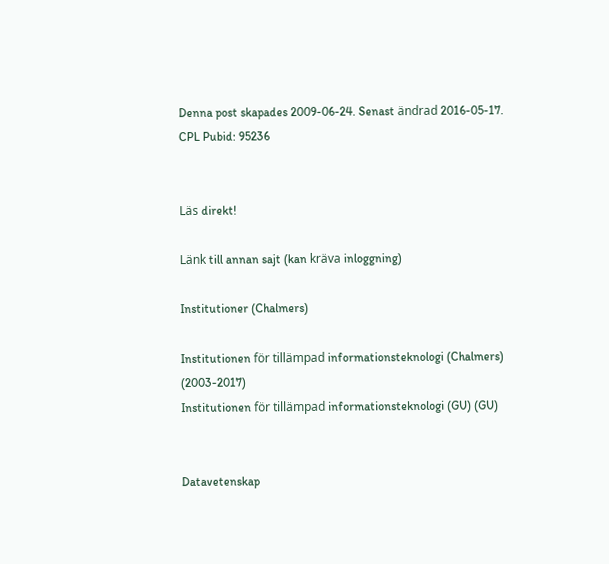Denna post skapades 2009-06-24. Senast ändrad 2016-05-17.
CPL Pubid: 95236


Läs direkt!

Länk till annan sajt (kan kräva inloggning)

Institutioner (Chalmers)

Institutionen för tillämpad informationsteknologi (Chalmers) (2003-2017)
Institutionen för tillämpad informationsteknologi (GU) (GU)


Datavetenskap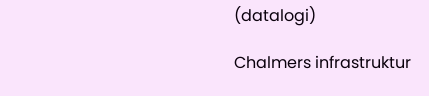(datalogi)

Chalmers infrastruktur